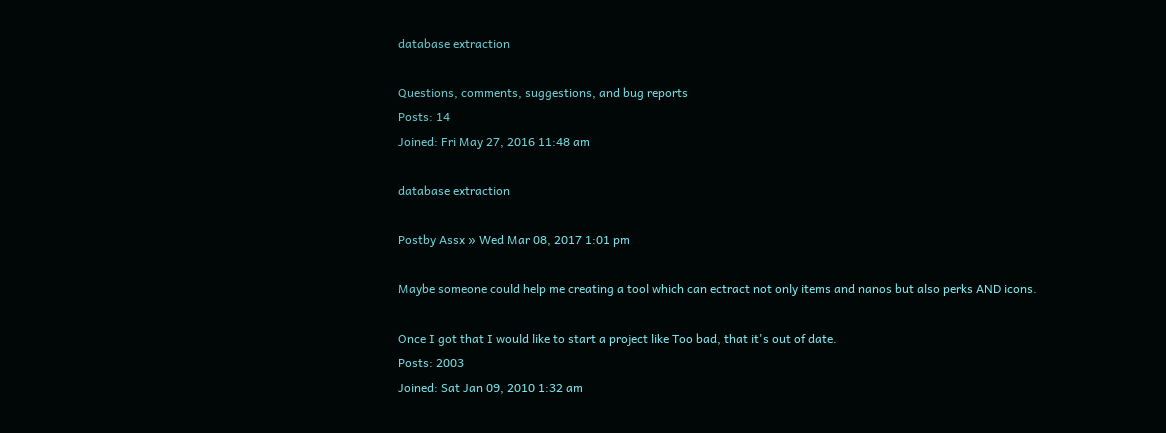database extraction

Questions, comments, suggestions, and bug reports
Posts: 14
Joined: Fri May 27, 2016 11:48 am

database extraction

Postby Assx » Wed Mar 08, 2017 1:01 pm

Maybe someone could help me creating a tool which can ectract not only items and nanos but also perks AND icons.

Once I got that I would like to start a project like Too bad, that it's out of date.
Posts: 2003
Joined: Sat Jan 09, 2010 1:32 am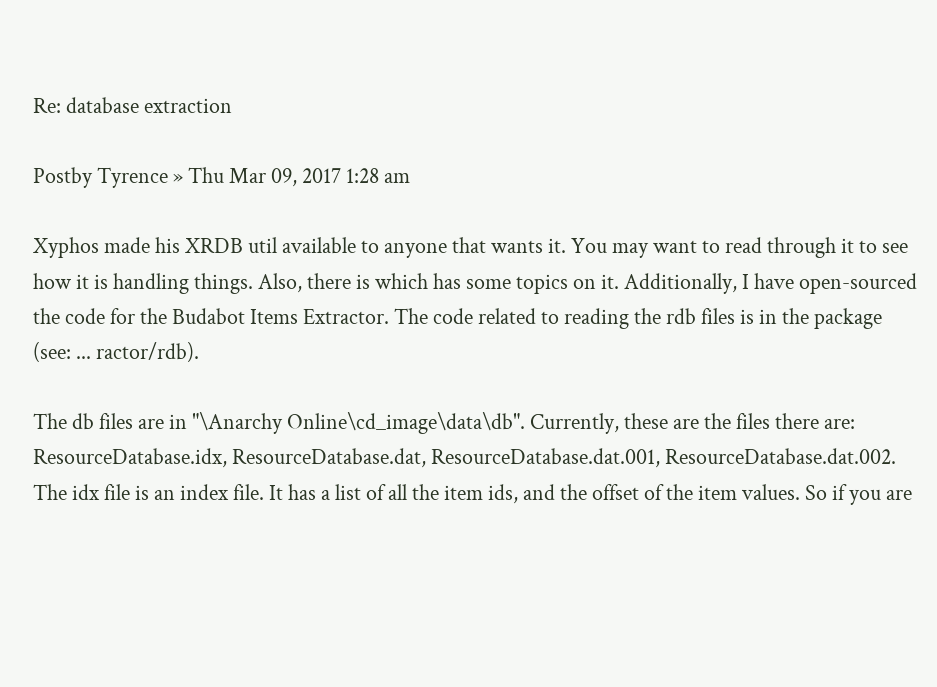Re: database extraction

Postby Tyrence » Thu Mar 09, 2017 1:28 am

Xyphos made his XRDB util available to anyone that wants it. You may want to read through it to see how it is handling things. Also, there is which has some topics on it. Additionally, I have open-sourced the code for the Budabot Items Extractor. The code related to reading the rdb files is in the package (see: ... ractor/rdb).

The db files are in "\Anarchy Online\cd_image\data\db". Currently, these are the files there are: ResourceDatabase.idx, ResourceDatabase.dat, ResourceDatabase.dat.001, ResourceDatabase.dat.002. The idx file is an index file. It has a list of all the item ids, and the offset of the item values. So if you are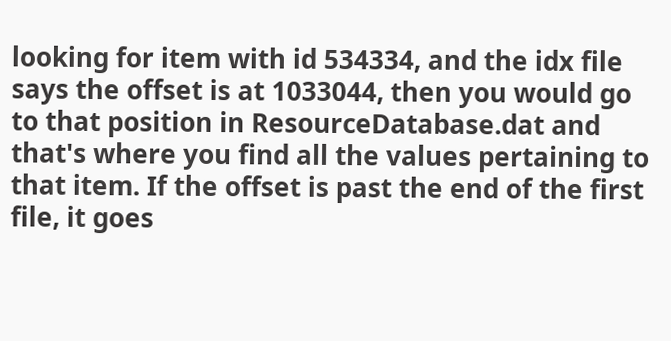looking for item with id 534334, and the idx file says the offset is at 1033044, then you would go to that position in ResourceDatabase.dat and that's where you find all the values pertaining to that item. If the offset is past the end of the first file, it goes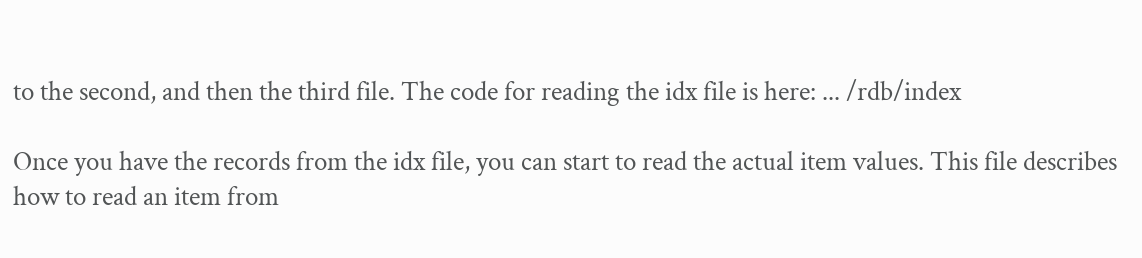to the second, and then the third file. The code for reading the idx file is here: ... /rdb/index

Once you have the records from the idx file, you can start to read the actual item values. This file describes how to read an item from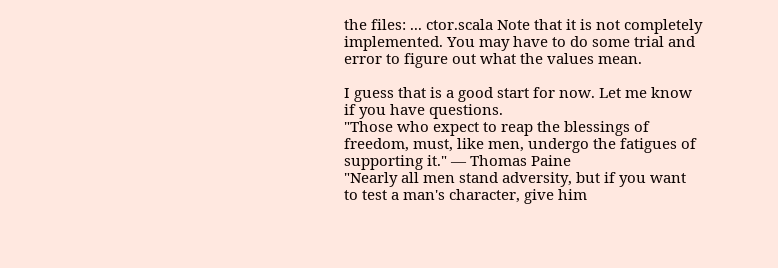the files: ... ctor.scala Note that it is not completely implemented. You may have to do some trial and error to figure out what the values mean.

I guess that is a good start for now. Let me know if you have questions.
"Those who expect to reap the blessings of freedom, must, like men, undergo the fatigues of supporting it." — Thomas Paine
"Nearly all men stand adversity, but if you want to test a man's character, give him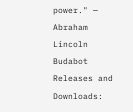power." — Abraham Lincoln
Budabot Releases and Downloads: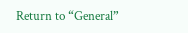Return to “General”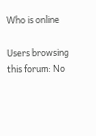Who is online

Users browsing this forum: No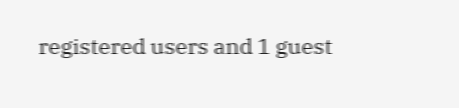registered users and 1 guest